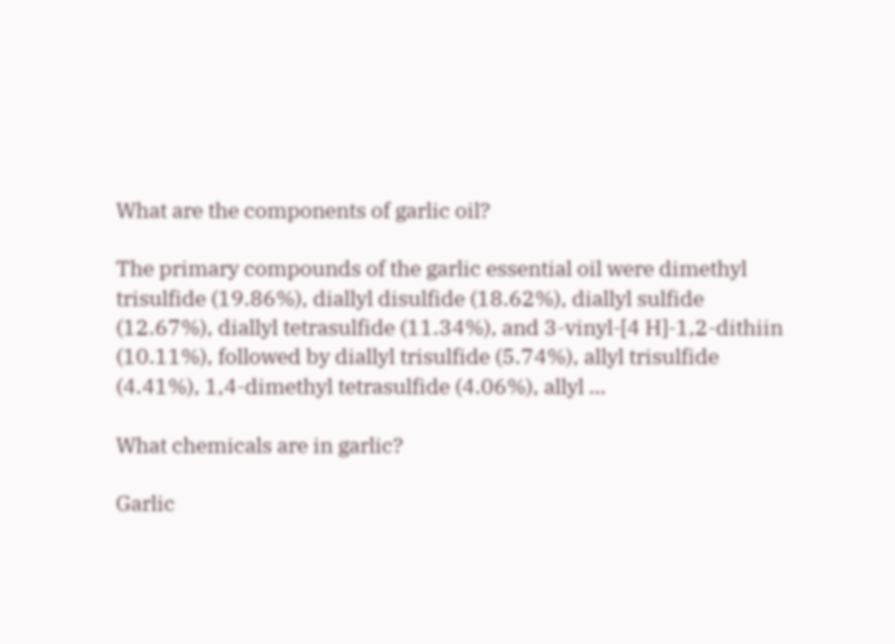What are the components of garlic oil?

The primary compounds of the garlic essential oil were dimethyl trisulfide (19.86%), diallyl disulfide (18.62%), diallyl sulfide (12.67%), diallyl tetrasulfide (11.34%), and 3-vinyl-[4 H]-1,2-dithiin (10.11%), followed by diallyl trisulfide (5.74%), allyl trisulfide (4.41%), 1,4-dimethyl tetrasulfide (4.06%), allyl …

What chemicals are in garlic?

Garlic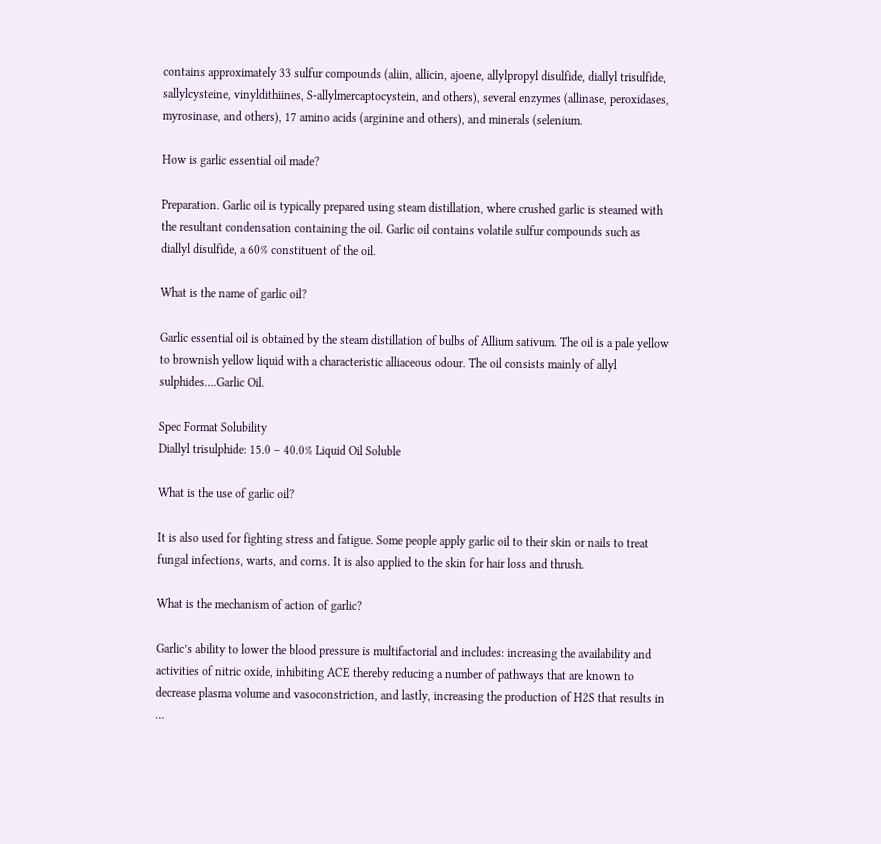contains approximately 33 sulfur compounds (aliin, allicin, ajoene, allylpropyl disulfide, diallyl trisulfide, sallylcysteine, vinyldithiines, S-allylmercaptocystein, and others), several enzymes (allinase, peroxidases, myrosinase, and others), 17 amino acids (arginine and others), and minerals (selenium.

How is garlic essential oil made?

Preparation. Garlic oil is typically prepared using steam distillation, where crushed garlic is steamed with the resultant condensation containing the oil. Garlic oil contains volatile sulfur compounds such as diallyl disulfide, a 60% constituent of the oil.

What is the name of garlic oil?

Garlic essential oil is obtained by the steam distillation of bulbs of Allium sativum. The oil is a pale yellow to brownish yellow liquid with a characteristic alliaceous odour. The oil consists mainly of allyl sulphides….Garlic Oil.

Spec Format Solubility
Diallyl trisulphide: 15.0 – 40.0% Liquid Oil Soluble

What is the use of garlic oil?

It is also used for fighting stress and fatigue. Some people apply garlic oil to their skin or nails to treat fungal infections, warts, and corns. It is also applied to the skin for hair loss and thrush.

What is the mechanism of action of garlic?

Garlic’s ability to lower the blood pressure is multifactorial and includes: increasing the availability and activities of nitric oxide, inhibiting ACE thereby reducing a number of pathways that are known to decrease plasma volume and vasoconstriction, and lastly, increasing the production of H2S that results in …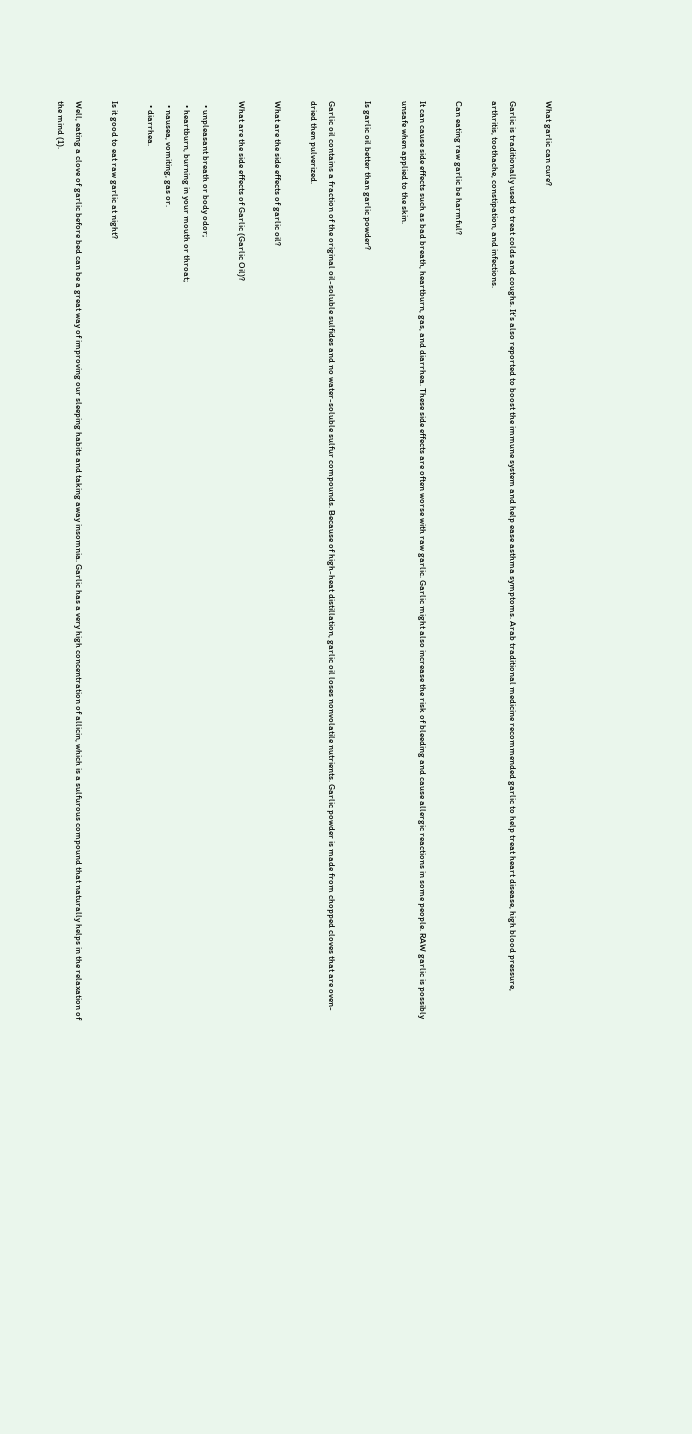What garlic can cure?

Garlic is traditionally used to treat colds and coughs. It’s also reported to boost the immune system and help ease asthma symptoms. Arab traditional medicine recommended garlic to help treat heart disease, high blood pressure, arthritis, toothache, constipation, and infections.

Can eating raw garlic be harmful?

It can cause side effects such as bad breath, heartburn, gas, and diarrhea. These side effects are often worse with raw garlic. Garlic might also increase the risk of bleeding and cause allergic reactions in some people. RAW garlic is possibly unsafe when applied to the skin.

Is garlic oil better than garlic powder?

Garlic oil contains a fraction of the original oil-soluble sulfides and no water-soluble sulfur compounds. Because of high-heat distillation, garlic oil loses nonvolatile nutrients. Garlic powder is made from chopped cloves that are oven-dried then pulverized.

What are the side effects of garlic oil?

What are the side effects of Garlic (Garlic Oil)?

  • unpleasant breath or body odor;
  • heartburn, burning in your mouth or throat;
  • nausea, vomiting, gas or.
  • diarrhea.

Is it good to eat raw garlic at night?

Well, eating a clove of garlic before bed can be a great way of improving our sleeping habits and taking away insomnia. Garlic has a very high concentration of allicin, which is a sulfurous compound that naturally helps in the relaxation of the mind (1).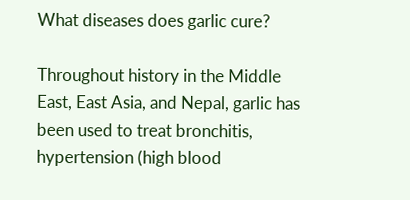What diseases does garlic cure?

Throughout history in the Middle East, East Asia, and Nepal, garlic has been used to treat bronchitis, hypertension (high blood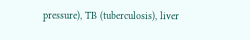pressure), TB (tuberculosis), liver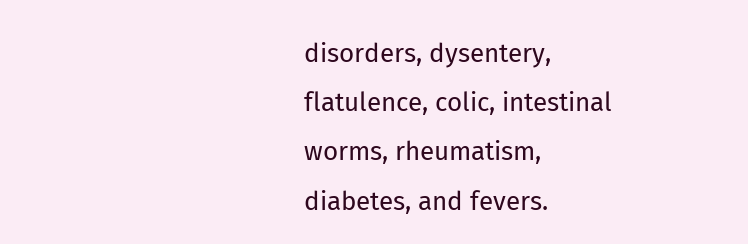disorders, dysentery, flatulence, colic, intestinal worms, rheumatism, diabetes, and fevers.